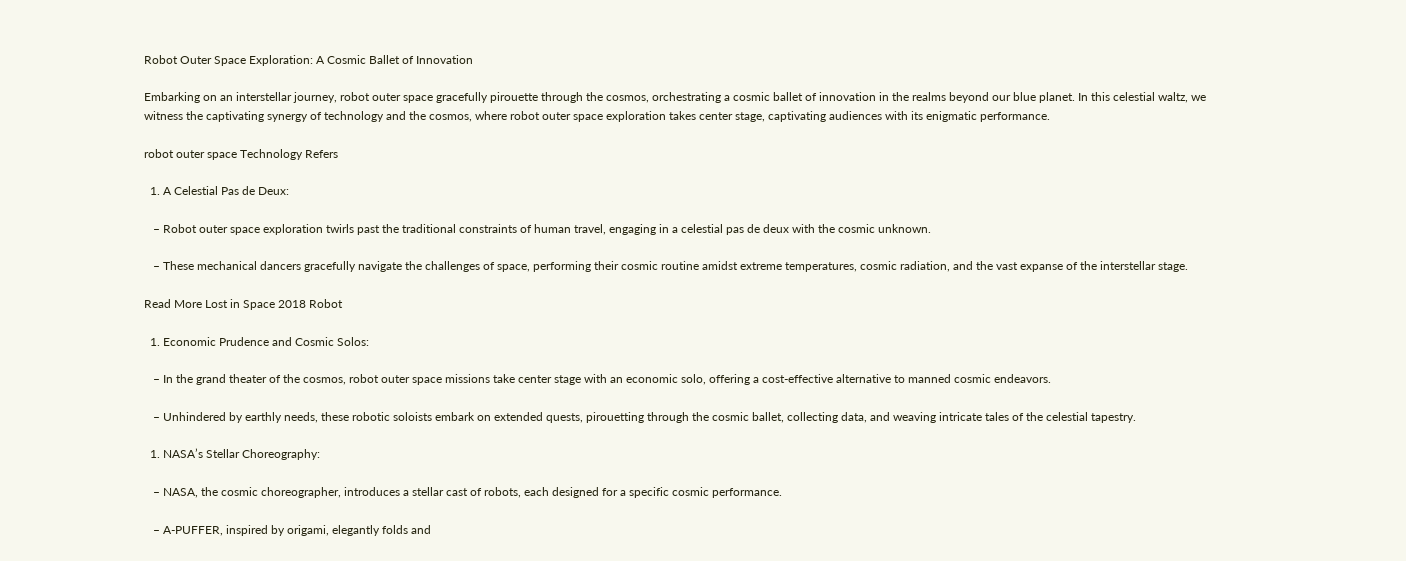Robot Outer Space Exploration: A Cosmic Ballet of Innovation

Embarking on an interstellar journey, robot outer space gracefully pirouette through the cosmos, orchestrating a cosmic ballet of innovation in the realms beyond our blue planet. In this celestial waltz, we witness the captivating synergy of technology and the cosmos, where robot outer space exploration takes center stage, captivating audiences with its enigmatic performance.

robot outer space Technology Refers

  1. A Celestial Pas de Deux:

   – Robot outer space exploration twirls past the traditional constraints of human travel, engaging in a celestial pas de deux with the cosmic unknown.

   – These mechanical dancers gracefully navigate the challenges of space, performing their cosmic routine amidst extreme temperatures, cosmic radiation, and the vast expanse of the interstellar stage.

Read More Lost in Space 2018 Robot

  1. Economic Prudence and Cosmic Solos:

   – In the grand theater of the cosmos, robot outer space missions take center stage with an economic solo, offering a cost-effective alternative to manned cosmic endeavors.

   – Unhindered by earthly needs, these robotic soloists embark on extended quests, pirouetting through the cosmic ballet, collecting data, and weaving intricate tales of the celestial tapestry.

  1. NASA’s Stellar Choreography:

   – NASA, the cosmic choreographer, introduces a stellar cast of robots, each designed for a specific cosmic performance.

   – A-PUFFER, inspired by origami, elegantly folds and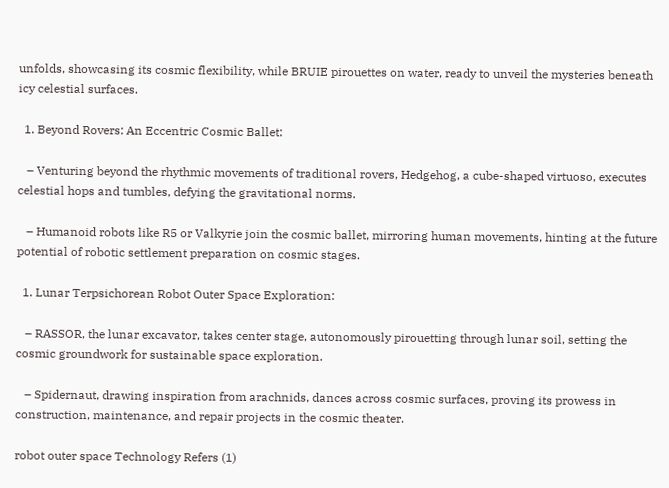unfolds, showcasing its cosmic flexibility, while BRUIE pirouettes on water, ready to unveil the mysteries beneath icy celestial surfaces.

  1. Beyond Rovers: An Eccentric Cosmic Ballet:

   – Venturing beyond the rhythmic movements of traditional rovers, Hedgehog, a cube-shaped virtuoso, executes celestial hops and tumbles, defying the gravitational norms.

   – Humanoid robots like R5 or Valkyrie join the cosmic ballet, mirroring human movements, hinting at the future potential of robotic settlement preparation on cosmic stages.

  1. Lunar Terpsichorean Robot Outer Space Exploration:

   – RASSOR, the lunar excavator, takes center stage, autonomously pirouetting through lunar soil, setting the cosmic groundwork for sustainable space exploration.

   – Spidernaut, drawing inspiration from arachnids, dances across cosmic surfaces, proving its prowess in construction, maintenance, and repair projects in the cosmic theater.

robot outer space Technology Refers (1)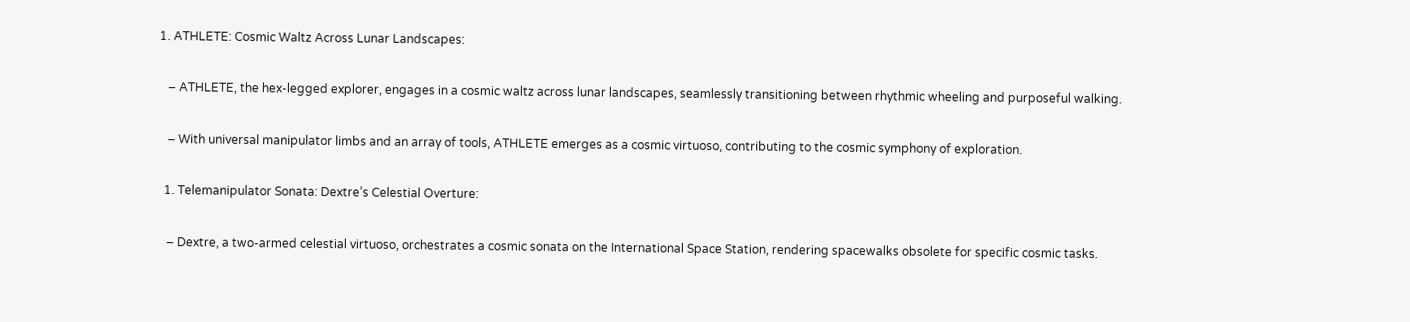1. ATHLETE: Cosmic Waltz Across Lunar Landscapes:

   – ATHLETE, the hex-legged explorer, engages in a cosmic waltz across lunar landscapes, seamlessly transitioning between rhythmic wheeling and purposeful walking.

   – With universal manipulator limbs and an array of tools, ATHLETE emerges as a cosmic virtuoso, contributing to the cosmic symphony of exploration.

  1. Telemanipulator Sonata: Dextre’s Celestial Overture:

   – Dextre, a two-armed celestial virtuoso, orchestrates a cosmic sonata on the International Space Station, rendering spacewalks obsolete for specific cosmic tasks.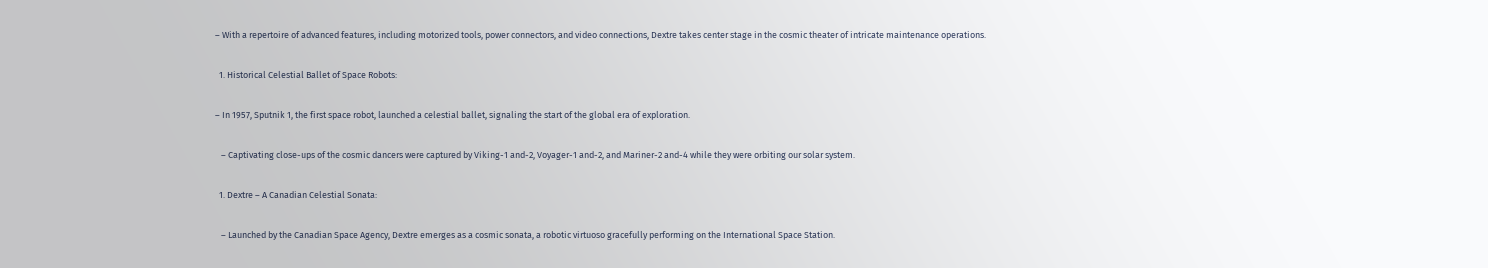– With a repertoire of advanced features, including motorized tools, power connectors, and video connections, Dextre takes center stage in the cosmic theater of intricate maintenance operations.

  1. Historical Celestial Ballet of Space Robots:

– In 1957, Sputnik 1, the first space robot, launched a celestial ballet, signaling the start of the global era of exploration.

   – Captivating close-ups of the cosmic dancers were captured by Viking-1 and-2, Voyager-1 and-2, and Mariner-2 and-4 while they were orbiting our solar system.

  1. Dextre – A Canadian Celestial Sonata:

   – Launched by the Canadian Space Agency, Dextre emerges as a cosmic sonata, a robotic virtuoso gracefully performing on the International Space Station.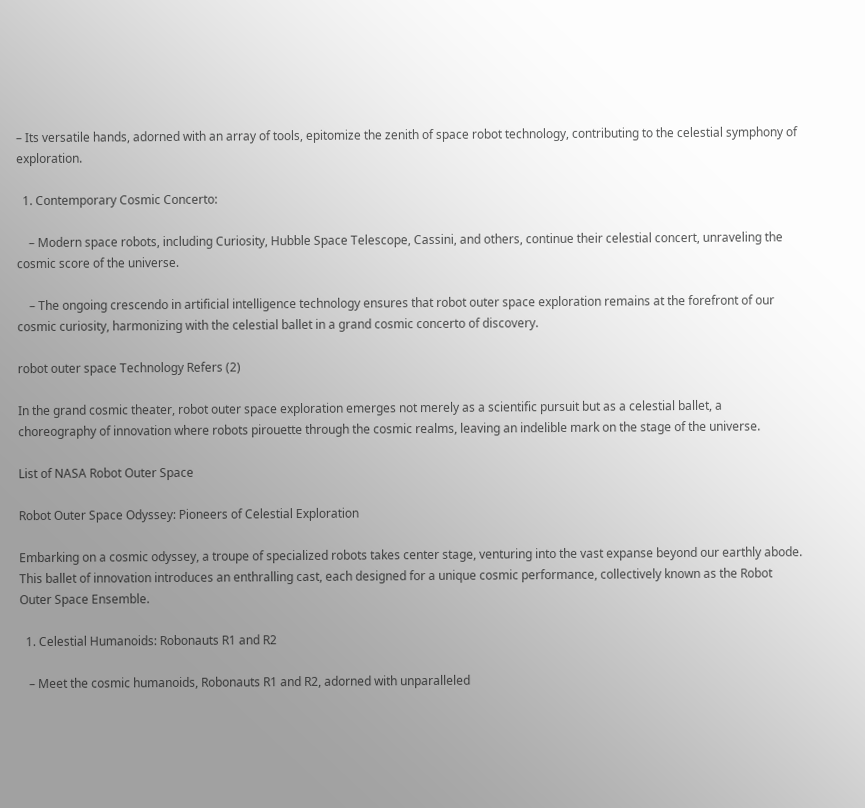– Its versatile hands, adorned with an array of tools, epitomize the zenith of space robot technology, contributing to the celestial symphony of exploration.

  1. Contemporary Cosmic Concerto:

    – Modern space robots, including Curiosity, Hubble Space Telescope, Cassini, and others, continue their celestial concert, unraveling the cosmic score of the universe.

    – The ongoing crescendo in artificial intelligence technology ensures that robot outer space exploration remains at the forefront of our cosmic curiosity, harmonizing with the celestial ballet in a grand cosmic concerto of discovery.

robot outer space Technology Refers (2)

In the grand cosmic theater, robot outer space exploration emerges not merely as a scientific pursuit but as a celestial ballet, a choreography of innovation where robots pirouette through the cosmic realms, leaving an indelible mark on the stage of the universe.

List of NASA Robot Outer Space

Robot Outer Space Odyssey: Pioneers of Celestial Exploration

Embarking on a cosmic odyssey, a troupe of specialized robots takes center stage, venturing into the vast expanse beyond our earthly abode. This ballet of innovation introduces an enthralling cast, each designed for a unique cosmic performance, collectively known as the Robot Outer Space Ensemble.

  1. Celestial Humanoids: Robonauts R1 and R2

   – Meet the cosmic humanoids, Robonauts R1 and R2, adorned with unparalleled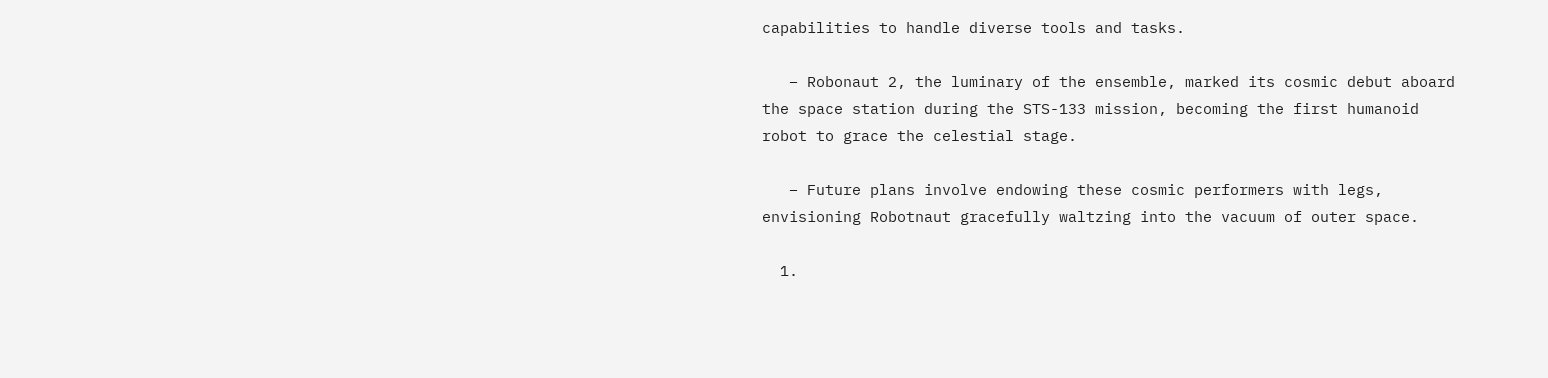capabilities to handle diverse tools and tasks.

   – Robonaut 2, the luminary of the ensemble, marked its cosmic debut aboard the space station during the STS-133 mission, becoming the first humanoid robot to grace the celestial stage.

   – Future plans involve endowing these cosmic performers with legs, envisioning Robotnaut gracefully waltzing into the vacuum of outer space.

  1.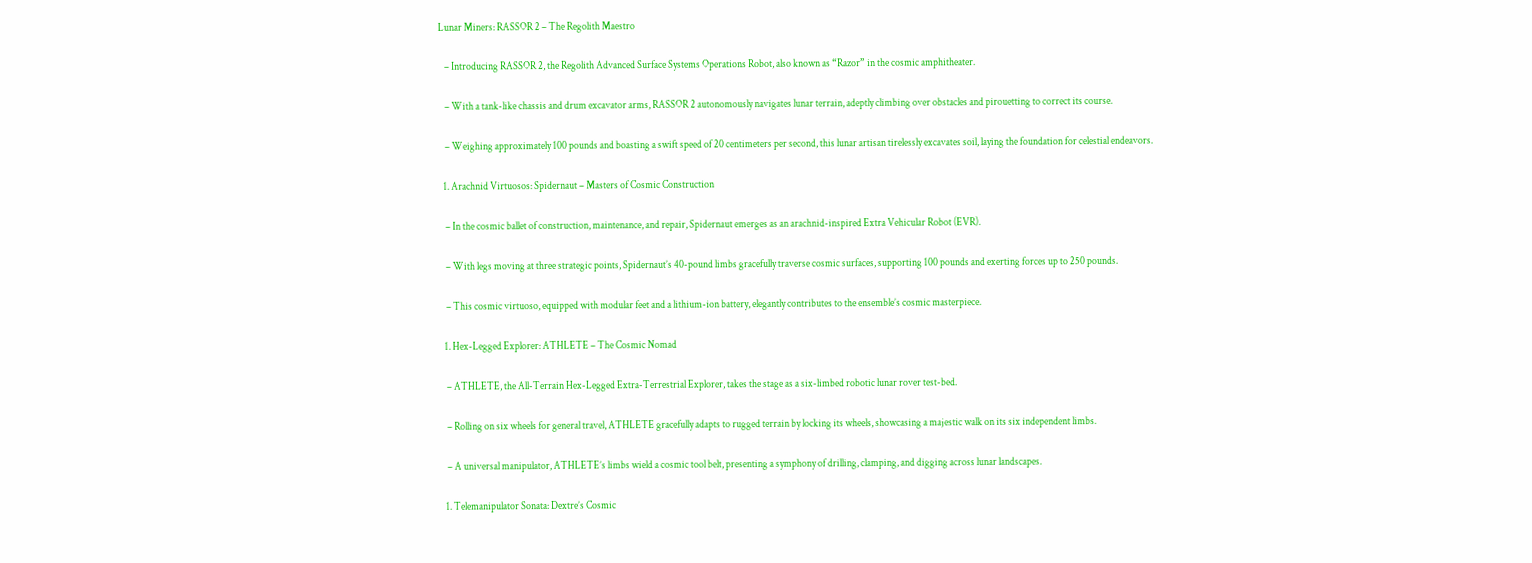Lunar Miners: RASSOR 2 – The Regolith Maestro

   – Introducing RASSOR 2, the Regolith Advanced Surface Systems Operations Robot, also known as “Razor” in the cosmic amphitheater.

   – With a tank-like chassis and drum excavator arms, RASSOR 2 autonomously navigates lunar terrain, adeptly climbing over obstacles and pirouetting to correct its course.

   – Weighing approximately 100 pounds and boasting a swift speed of 20 centimeters per second, this lunar artisan tirelessly excavates soil, laying the foundation for celestial endeavors.

  1. Arachnid Virtuosos: Spidernaut – Masters of Cosmic Construction

   – In the cosmic ballet of construction, maintenance, and repair, Spidernaut emerges as an arachnid-inspired Extra Vehicular Robot (EVR).

   – With legs moving at three strategic points, Spidernaut’s 40-pound limbs gracefully traverse cosmic surfaces, supporting 100 pounds and exerting forces up to 250 pounds.

   – This cosmic virtuoso, equipped with modular feet and a lithium-ion battery, elegantly contributes to the ensemble’s cosmic masterpiece.

  1. Hex-Legged Explorer: ATHLETE – The Cosmic Nomad

   – ATHLETE, the All-Terrain Hex-Legged Extra-Terrestrial Explorer, takes the stage as a six-limbed robotic lunar rover test-bed.

   – Rolling on six wheels for general travel, ATHLETE gracefully adapts to rugged terrain by locking its wheels, showcasing a majestic walk on its six independent limbs.

   – A universal manipulator, ATHLETE’s limbs wield a cosmic tool belt, presenting a symphony of drilling, clamping, and digging across lunar landscapes.

  1. Telemanipulator Sonata: Dextre’s Cosmic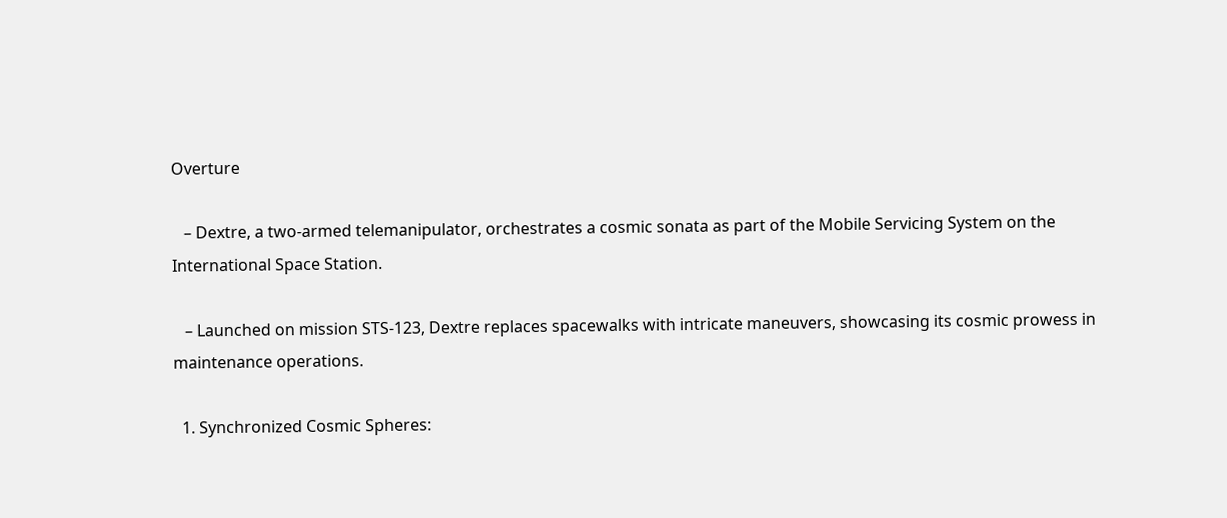Overture

   – Dextre, a two-armed telemanipulator, orchestrates a cosmic sonata as part of the Mobile Servicing System on the International Space Station.

   – Launched on mission STS-123, Dextre replaces spacewalks with intricate maneuvers, showcasing its cosmic prowess in maintenance operations.

  1. Synchronized Cosmic Spheres: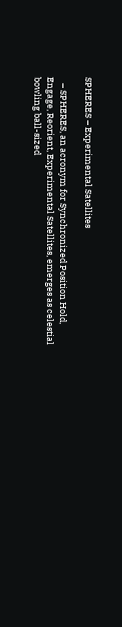SPHERES – Experimental Satellites

   – SPHERES, an acronym for Synchronized Position Hold, Engage, Reorient, Experimental Satellites, emerges as celestial bowling ball-sized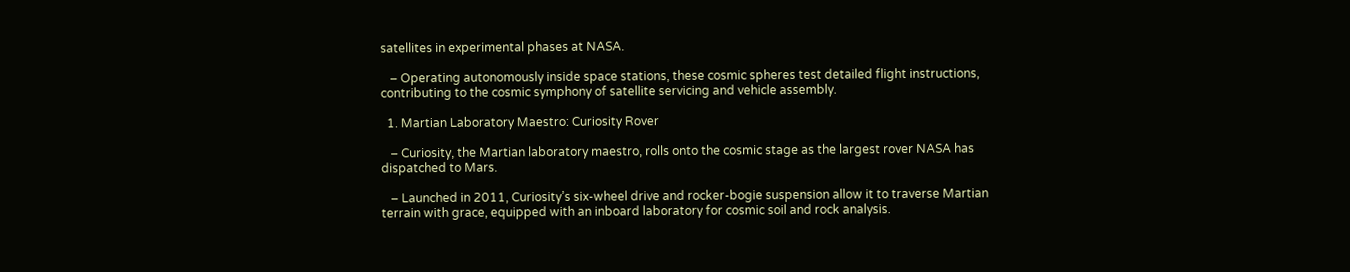satellites in experimental phases at NASA.

   – Operating autonomously inside space stations, these cosmic spheres test detailed flight instructions, contributing to the cosmic symphony of satellite servicing and vehicle assembly.

  1. Martian Laboratory Maestro: Curiosity Rover

   – Curiosity, the Martian laboratory maestro, rolls onto the cosmic stage as the largest rover NASA has dispatched to Mars.

   – Launched in 2011, Curiosity’s six-wheel drive and rocker-bogie suspension allow it to traverse Martian terrain with grace, equipped with an inboard laboratory for cosmic soil and rock analysis.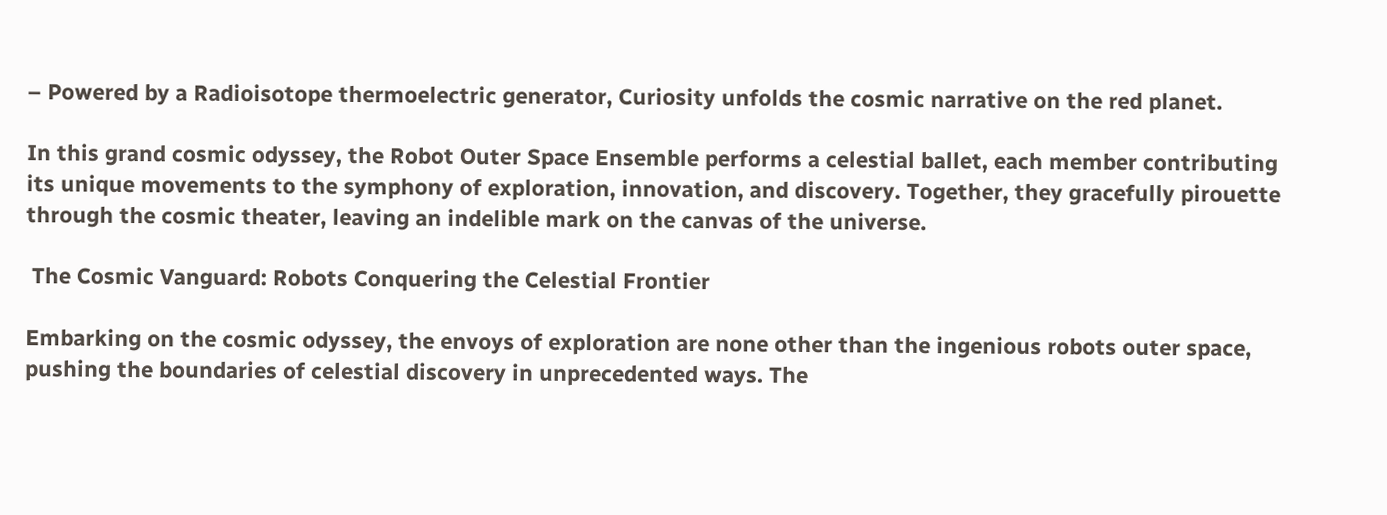– Powered by a Radioisotope thermoelectric generator, Curiosity unfolds the cosmic narrative on the red planet.

In this grand cosmic odyssey, the Robot Outer Space Ensemble performs a celestial ballet, each member contributing its unique movements to the symphony of exploration, innovation, and discovery. Together, they gracefully pirouette through the cosmic theater, leaving an indelible mark on the canvas of the universe.

 The Cosmic Vanguard: Robots Conquering the Celestial Frontier

Embarking on the cosmic odyssey, the envoys of exploration are none other than the ingenious robots outer space, pushing the boundaries of celestial discovery in unprecedented ways. The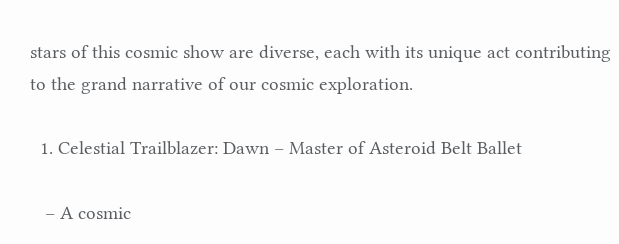stars of this cosmic show are diverse, each with its unique act contributing to the grand narrative of our cosmic exploration.

  1. Celestial Trailblazer: Dawn – Master of Asteroid Belt Ballet

   – A cosmic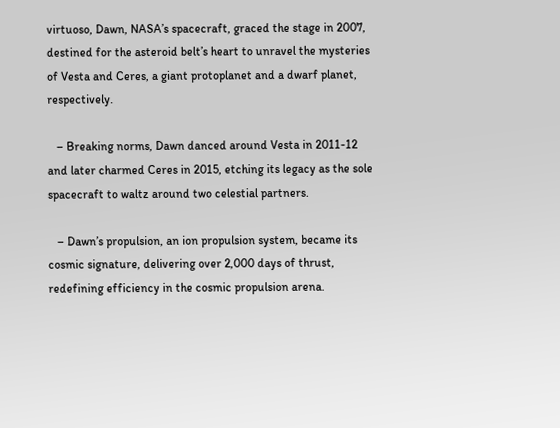virtuoso, Dawn, NASA’s spacecraft, graced the stage in 2007, destined for the asteroid belt’s heart to unravel the mysteries of Vesta and Ceres, a giant protoplanet and a dwarf planet, respectively.

   – Breaking norms, Dawn danced around Vesta in 2011-12 and later charmed Ceres in 2015, etching its legacy as the sole spacecraft to waltz around two celestial partners.

   – Dawn’s propulsion, an ion propulsion system, became its cosmic signature, delivering over 2,000 days of thrust, redefining efficiency in the cosmic propulsion arena.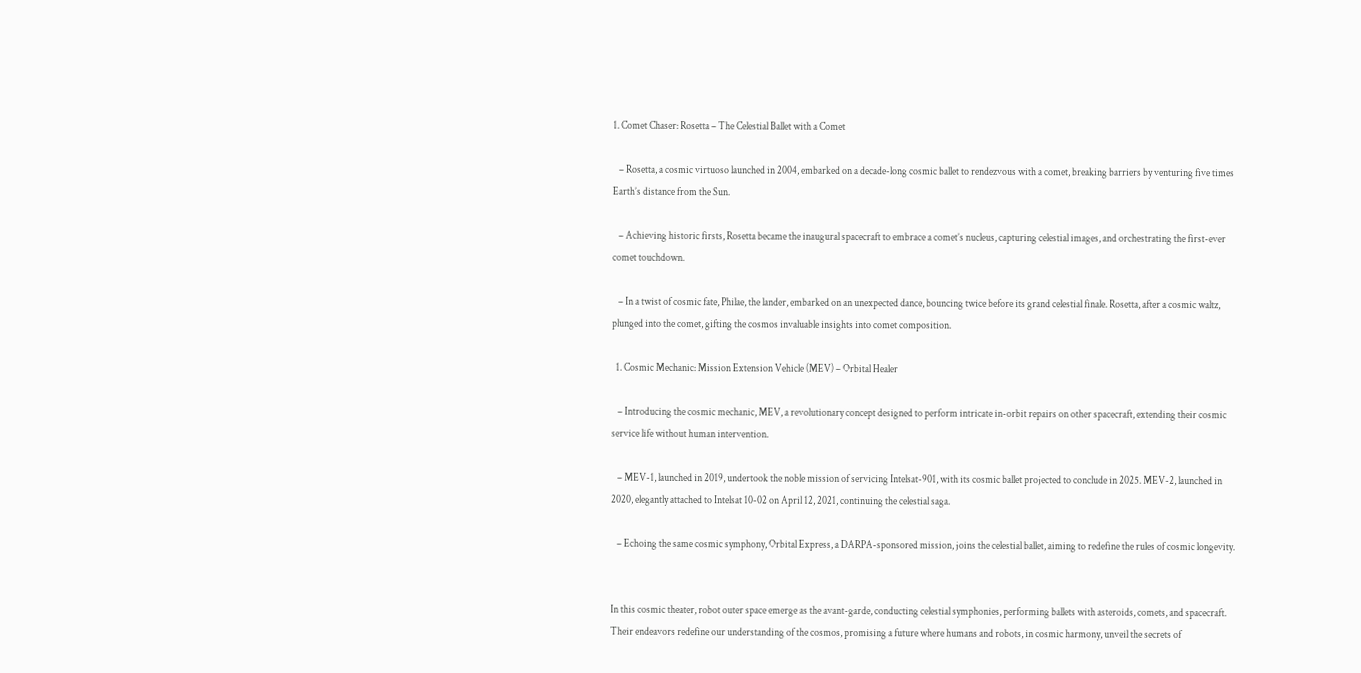1. Comet Chaser: Rosetta – The Celestial Ballet with a Comet

   – Rosetta, a cosmic virtuoso launched in 2004, embarked on a decade-long cosmic ballet to rendezvous with a comet, breaking barriers by venturing five times Earth’s distance from the Sun.

   – Achieving historic firsts, Rosetta became the inaugural spacecraft to embrace a comet’s nucleus, capturing celestial images, and orchestrating the first-ever comet touchdown.

   – In a twist of cosmic fate, Philae, the lander, embarked on an unexpected dance, bouncing twice before its grand celestial finale. Rosetta, after a cosmic waltz, plunged into the comet, gifting the cosmos invaluable insights into comet composition.

  1. Cosmic Mechanic: Mission Extension Vehicle (MEV) – Orbital Healer

   – Introducing the cosmic mechanic, MEV, a revolutionary concept designed to perform intricate in-orbit repairs on other spacecraft, extending their cosmic service life without human intervention.

   – MEV-1, launched in 2019, undertook the noble mission of servicing Intelsat-901, with its cosmic ballet projected to conclude in 2025. MEV-2, launched in 2020, elegantly attached to Intelsat 10-02 on April 12, 2021, continuing the celestial saga.

   – Echoing the same cosmic symphony, Orbital Express, a DARPA-sponsored mission, joins the celestial ballet, aiming to redefine the rules of cosmic longevity.


In this cosmic theater, robot outer space emerge as the avant-garde, conducting celestial symphonies, performing ballets with asteroids, comets, and spacecraft. Their endeavors redefine our understanding of the cosmos, promising a future where humans and robots, in cosmic harmony, unveil the secrets of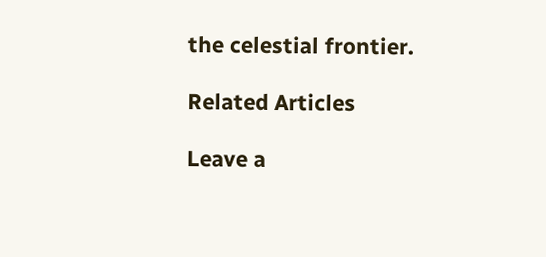the celestial frontier.

Related Articles

Leave a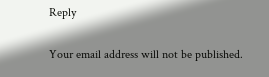Reply

Your email address will not be published.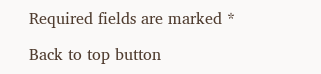Required fields are marked *

Back to top button